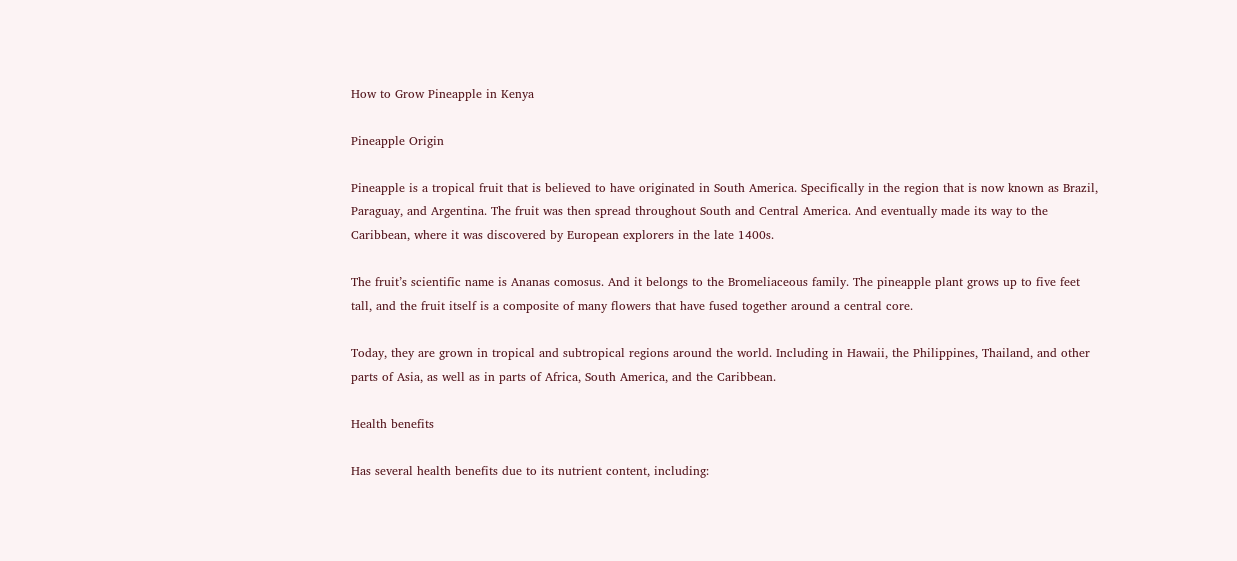How to Grow Pineapple in Kenya

Pineapple Origin

Pineapple is a tropical fruit that is believed to have originated in South America. Specifically in the region that is now known as Brazil, Paraguay, and Argentina. The fruit was then spread throughout South and Central America. And eventually made its way to the Caribbean, where it was discovered by European explorers in the late 1400s.

The fruit’s scientific name is Ananas comosus. And it belongs to the Bromeliaceous family. The pineapple plant grows up to five feet tall, and the fruit itself is a composite of many flowers that have fused together around a central core.

Today, they are grown in tropical and subtropical regions around the world. Including in Hawaii, the Philippines, Thailand, and other parts of Asia, as well as in parts of Africa, South America, and the Caribbean.

Health benefits

Has several health benefits due to its nutrient content, including: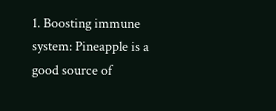1. Boosting immune system: Pineapple is a good source of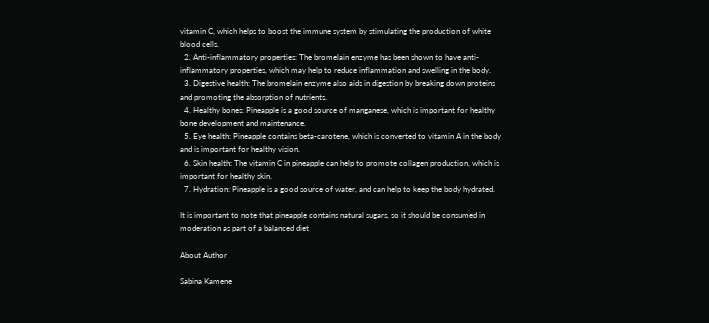vitamin C, which helps to boost the immune system by stimulating the production of white blood cells.
  2. Anti-inflammatory properties: The bromelain enzyme has been shown to have anti-inflammatory properties, which may help to reduce inflammation and swelling in the body.
  3. Digestive health: The bromelain enzyme also aids in digestion by breaking down proteins and promoting the absorption of nutrients.
  4. Healthy bones: Pineapple is a good source of manganese, which is important for healthy bone development and maintenance.
  5. Eye health: Pineapple contains beta-carotene, which is converted to vitamin A in the body and is important for healthy vision.
  6. Skin health: The vitamin C in pineapple can help to promote collagen production, which is important for healthy skin.
  7. Hydration: Pineapple is a good source of water, and can help to keep the body hydrated.

It is important to note that pineapple contains natural sugars, so it should be consumed in moderation as part of a balanced diet

About Author

Sabina Kamene